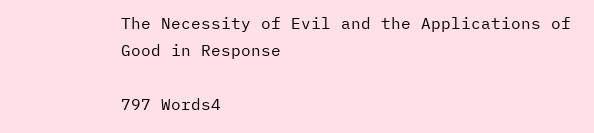The Necessity of Evil and the Applications of Good in Response

797 Words4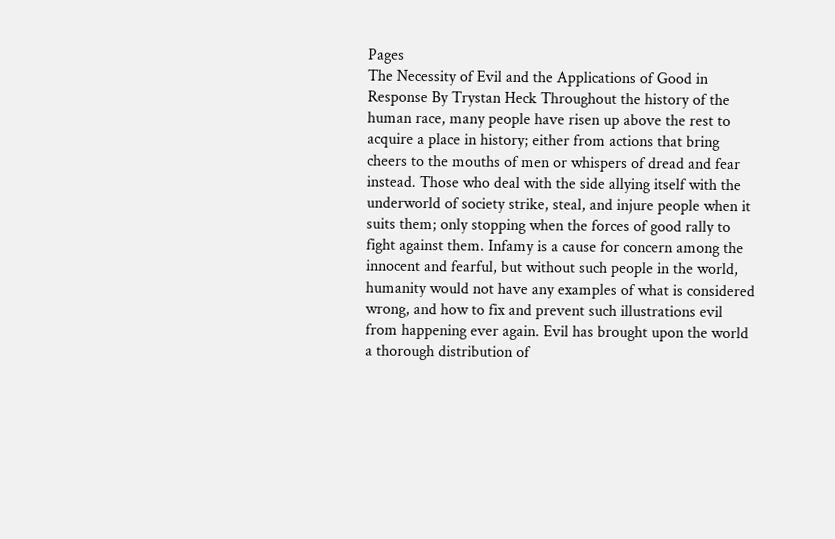Pages
The Necessity of Evil and the Applications of Good in Response By Trystan Heck Throughout the history of the human race, many people have risen up above the rest to acquire a place in history; either from actions that bring cheers to the mouths of men or whispers of dread and fear instead. Those who deal with the side allying itself with the underworld of society strike, steal, and injure people when it suits them; only stopping when the forces of good rally to fight against them. Infamy is a cause for concern among the innocent and fearful, but without such people in the world, humanity would not have any examples of what is considered wrong, and how to fix and prevent such illustrations evil from happening ever again. Evil has brought upon the world a thorough distribution of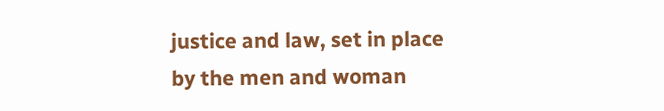justice and law, set in place by the men and woman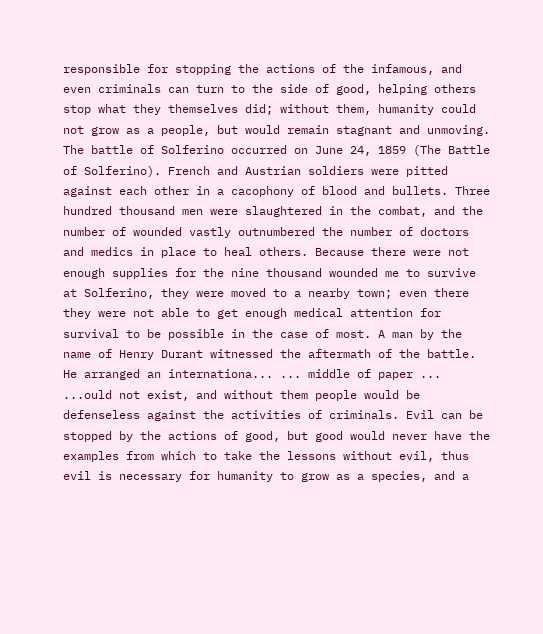responsible for stopping the actions of the infamous, and even criminals can turn to the side of good, helping others stop what they themselves did; without them, humanity could not grow as a people, but would remain stagnant and unmoving. The battle of Solferino occurred on June 24, 1859 (The Battle of Solferino). French and Austrian soldiers were pitted against each other in a cacophony of blood and bullets. Three hundred thousand men were slaughtered in the combat, and the number of wounded vastly outnumbered the number of doctors and medics in place to heal others. Because there were not enough supplies for the nine thousand wounded me to survive at Solferino, they were moved to a nearby town; even there they were not able to get enough medical attention for survival to be possible in the case of most. A man by the name of Henry Durant witnessed the aftermath of the battle. He arranged an internationa... ... middle of paper ... ...ould not exist, and without them people would be defenseless against the activities of criminals. Evil can be stopped by the actions of good, but good would never have the examples from which to take the lessons without evil, thus evil is necessary for humanity to grow as a species, and a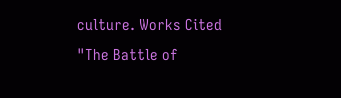culture. Works Cited "The Battle of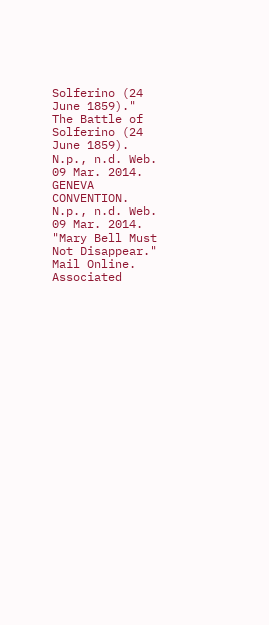Solferino (24 June 1859)." The Battle of Solferino (24 June 1859). N.p., n.d. Web. 09 Mar. 2014. GENEVA CONVENTION. N.p., n.d. Web. 09 Mar. 2014. "Mary Bell Must Not Disappear." Mail Online. Associated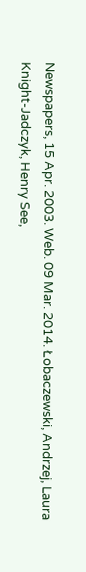Newspapers, 15 Apr. 2003. Web. 09 Mar. 2014. Łobaczewski, Andrzej, Laura Knight-Jadczyk, Henry See,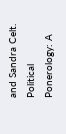and Sandra Celt. Political Ponerology: A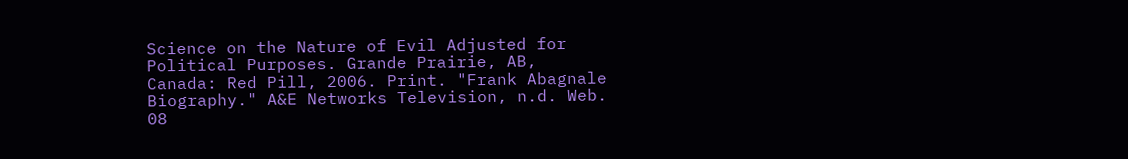Science on the Nature of Evil Adjusted for Political Purposes. Grande Prairie, AB, Canada: Red Pill, 2006. Print. "Frank Abagnale Biography." A&E Networks Television, n.d. Web. 08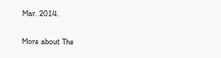Mar. 2014.

More about The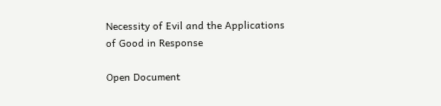Necessity of Evil and the Applications of Good in Response

Open Document